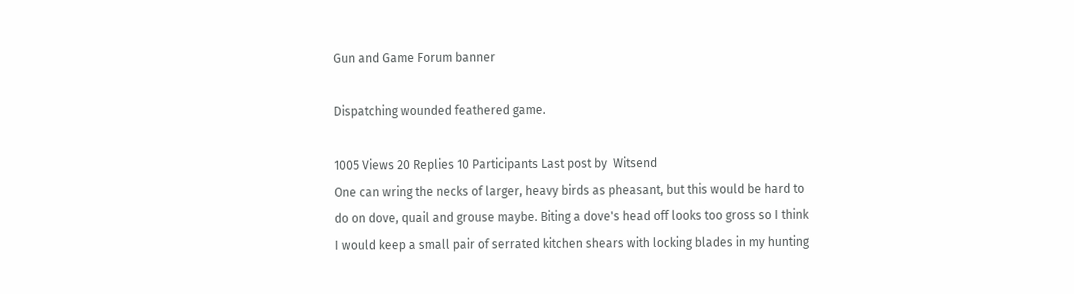Gun and Game Forum banner

Dispatching wounded feathered game.

1005 Views 20 Replies 10 Participants Last post by  Witsend
One can wring the necks of larger, heavy birds as pheasant, but this would be hard to do on dove, quail and grouse maybe. Biting a dove's head off looks too gross so I think I would keep a small pair of serrated kitchen shears with locking blades in my hunting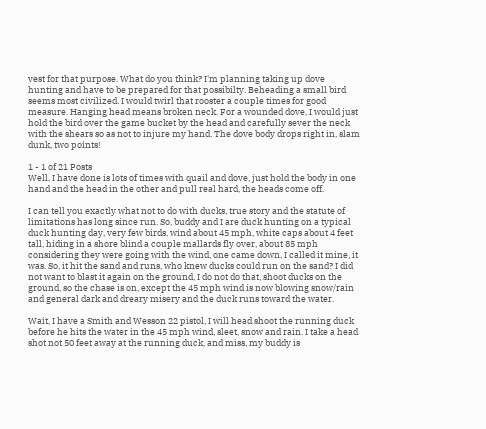vest for that purpose. What do you think? I'm planning taking up dove hunting and have to be prepared for that possibilty. Beheading a small bird seems most civilized. I would twirl that rooster a couple times for good measure. Hanging head means broken neck. For a wounded dove, I would just hold the bird over the game bucket by the head and carefully sever the neck with the shears so as not to injure my hand. The dove body drops right in, slam dunk, two points!

1 - 1 of 21 Posts
Well, I have done is lots of times with quail and dove, just hold the body in one hand and the head in the other and pull real hard, the heads come off.

I can tell you exactly what not to do with ducks, true story and the statute of limitations has long since run. So, buddy and I are duck hunting on a typical duck hunting day, very few birds, wind about 45 mph, white caps about 4 feet tall, hiding in a shore blind a couple mallards fly over, about 85 mph considering they were going with the wind, one came down, I called it mine, it was. So, it hit the sand and runs, who knew ducks could run on the sand? I did not want to blast it again on the ground, I do not do that, shoot ducks on the ground, so the chase is on, except the 45 mph wind is now blowing snow/rain and general dark and dreary misery and the duck runs toward the water.

Wait, I have a Smith and Wesson 22 pistol, I will head shoot the running duck before he hits the water in the 45 mph wind, sleet, snow and rain. I take a head shot not 50 feet away at the running duck, and miss, my buddy is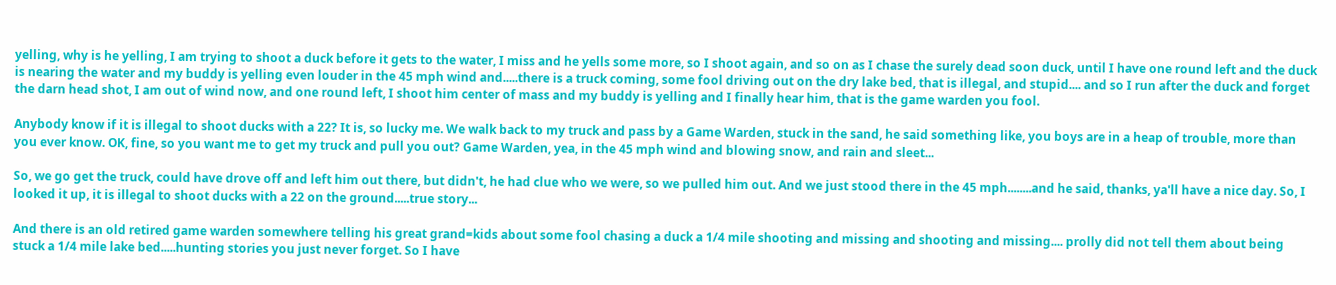yelling, why is he yelling, I am trying to shoot a duck before it gets to the water, I miss and he yells some more, so I shoot again, and so on as I chase the surely dead soon duck, until I have one round left and the duck is nearing the water and my buddy is yelling even louder in the 45 mph wind and.....there is a truck coming, some fool driving out on the dry lake bed, that is illegal, and stupid.... and so I run after the duck and forget the darn head shot, I am out of wind now, and one round left, I shoot him center of mass and my buddy is yelling and I finally hear him, that is the game warden you fool.

Anybody know if it is illegal to shoot ducks with a 22? It is, so lucky me. We walk back to my truck and pass by a Game Warden, stuck in the sand, he said something like, you boys are in a heap of trouble, more than you ever know. OK, fine, so you want me to get my truck and pull you out? Game Warden, yea, in the 45 mph wind and blowing snow, and rain and sleet...

So, we go get the truck, could have drove off and left him out there, but didn't, he had clue who we were, so we pulled him out. And we just stood there in the 45 mph........and he said, thanks, ya'll have a nice day. So, I looked it up, it is illegal to shoot ducks with a 22 on the ground.....true story...

And there is an old retired game warden somewhere telling his great grand=kids about some fool chasing a duck a 1/4 mile shooting and missing and shooting and missing.... prolly did not tell them about being stuck a 1/4 mile lake bed.....hunting stories you just never forget. So I have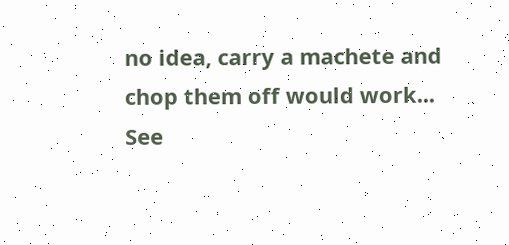no idea, carry a machete and chop them off would work...
See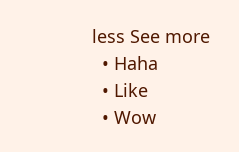less See more
  • Haha
  • Like
  • Wow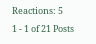Reactions: 5
1 - 1 of 21 Posts